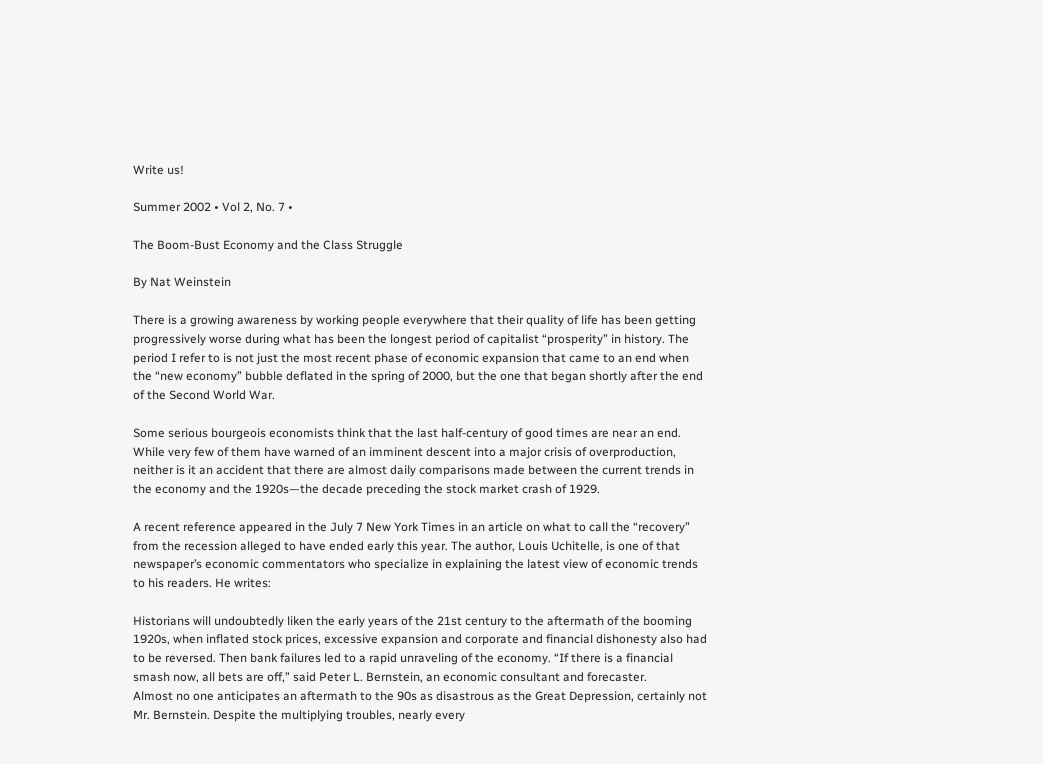Write us!

Summer 2002 • Vol 2, No. 7 •

The Boom-Bust Economy and the Class Struggle

By Nat Weinstein

There is a growing awareness by working people everywhere that their quality of life has been getting progressively worse during what has been the longest period of capitalist “prosperity” in history. The period I refer to is not just the most recent phase of economic expansion that came to an end when the “new economy” bubble deflated in the spring of 2000, but the one that began shortly after the end of the Second World War.

Some serious bourgeois economists think that the last half-century of good times are near an end. While very few of them have warned of an imminent descent into a major crisis of overproduction, neither is it an accident that there are almost daily comparisons made between the current trends in the economy and the 1920s—the decade preceding the stock market crash of 1929.

A recent reference appeared in the July 7 New York Times in an article on what to call the “recovery” from the recession alleged to have ended early this year. The author, Louis Uchitelle, is one of that newspaper’s economic commentators who specialize in explaining the latest view of economic trends to his readers. He writes:

Historians will undoubtedly liken the early years of the 21st century to the aftermath of the booming 1920s, when inflated stock prices, excessive expansion and corporate and financial dishonesty also had to be reversed. Then bank failures led to a rapid unraveling of the economy. “If there is a financial smash now, all bets are off,” said Peter L. Bernstein, an economic consultant and forecaster.
Almost no one anticipates an aftermath to the 90s as disastrous as the Great Depression, certainly not Mr. Bernstein. Despite the multiplying troubles, nearly every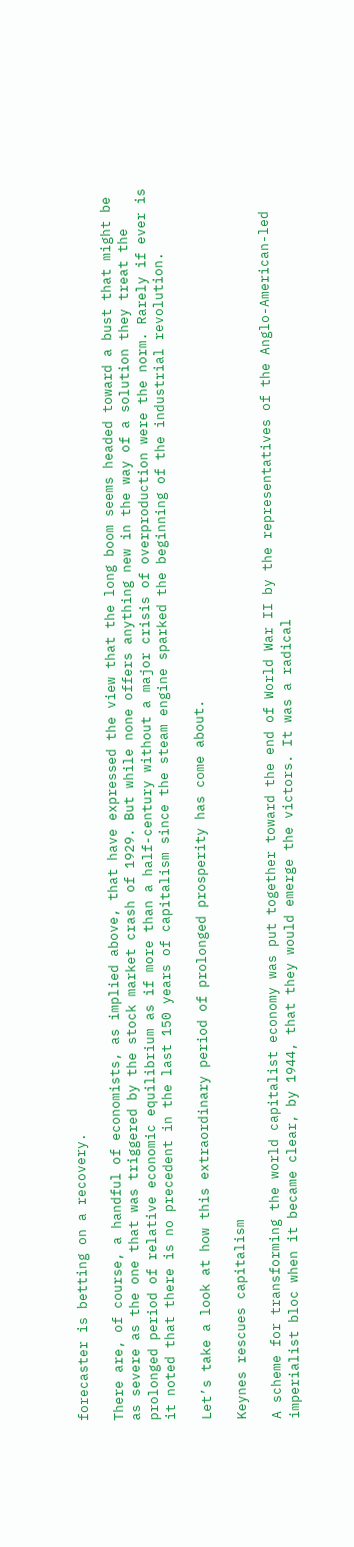forecaster is betting on a recovery.

There are, of course, a handful of economists, as implied above, that have expressed the view that the long boom seems headed toward a bust that might be as severe as the one that was triggered by the stock market crash of 1929. But while none offers anything new in the way of a solution they treat the prolonged period of relative economic equilibrium as if more than a half-century without a major crisis of overproduction were the norm. Rarely if ever is it noted that there is no precedent in the last 150 years of capitalism since the steam engine sparked the beginning of the industrial revolution.

Let’s take a look at how this extraordinary period of prolonged prosperity has come about.

Keynes rescues capitalism

A scheme for transforming the world capitalist economy was put together toward the end of World War II by the representatives of the Anglo-American-led imperialist bloc when it became clear, by 1944, that they would emerge the victors. It was a radical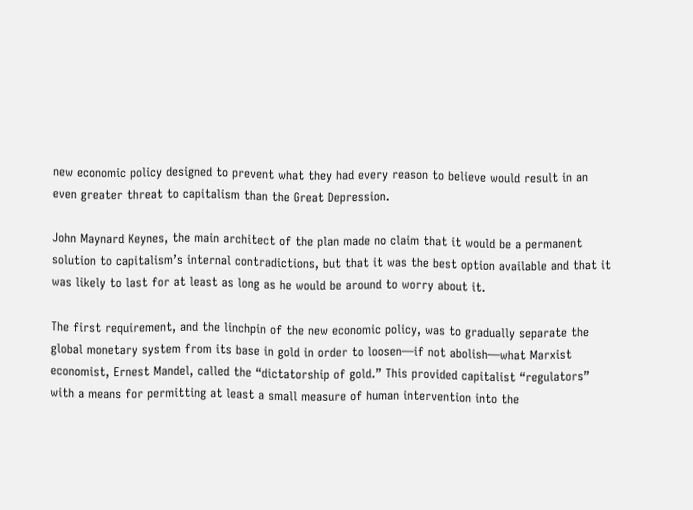new economic policy designed to prevent what they had every reason to believe would result in an even greater threat to capitalism than the Great Depression.

John Maynard Keynes, the main architect of the plan made no claim that it would be a permanent solution to capitalism’s internal contradictions, but that it was the best option available and that it was likely to last for at least as long as he would be around to worry about it.

The first requirement, and the linchpin of the new economic policy, was to gradually separate the global monetary system from its base in gold in order to loosen—if not abolish—what Marxist economist, Ernest Mandel, called the “dictatorship of gold.” This provided capitalist “regulators” with a means for permitting at least a small measure of human intervention into the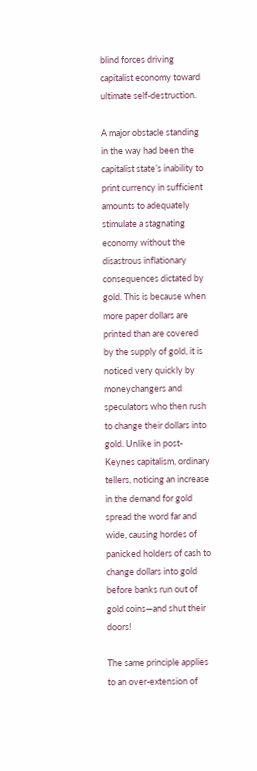blind forces driving capitalist economy toward ultimate self-destruction.

A major obstacle standing in the way had been the capitalist state’s inability to print currency in sufficient amounts to adequately stimulate a stagnating economy without the disastrous inflationary consequences dictated by gold. This is because when more paper dollars are printed than are covered by the supply of gold, it is noticed very quickly by moneychangers and speculators who then rush to change their dollars into gold. Unlike in post-Keynes capitalism, ordinary tellers, noticing an increase in the demand for gold spread the word far and wide, causing hordes of panicked holders of cash to change dollars into gold before banks run out of gold coins—and shut their doors!

The same principle applies to an over-extension of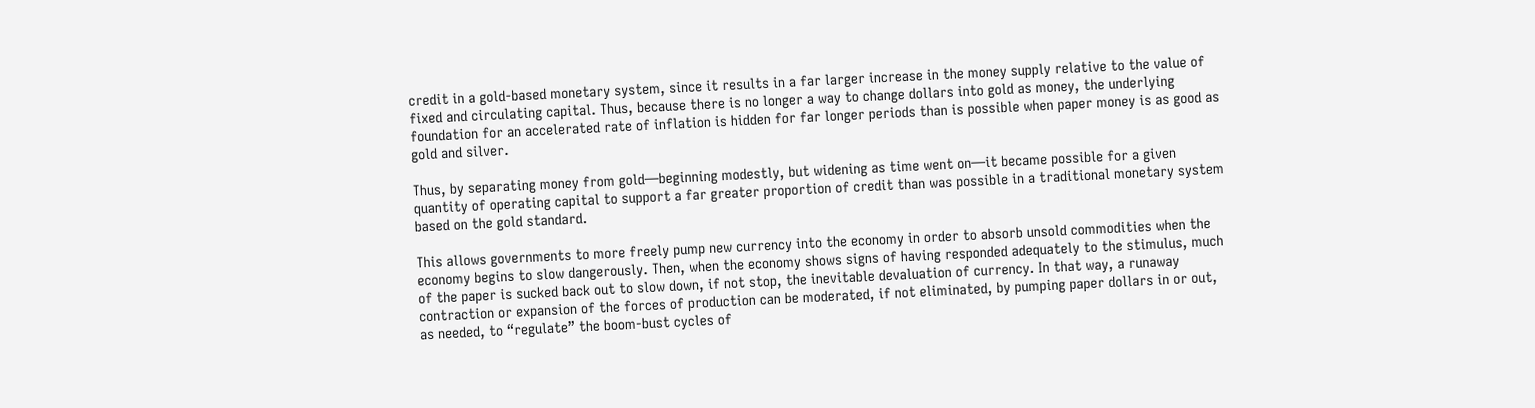credit in a gold-based monetary system, since it results in a far larger increase in the money supply relative to the value of fixed and circulating capital. Thus, because there is no longer a way to change dollars into gold as money, the underlying foundation for an accelerated rate of inflation is hidden for far longer periods than is possible when paper money is as good as gold and silver.

Thus, by separating money from gold—beginning modestly, but widening as time went on—it became possible for a given quantity of operating capital to support a far greater proportion of credit than was possible in a traditional monetary system based on the gold standard.

This allows governments to more freely pump new currency into the economy in order to absorb unsold commodities when the economy begins to slow dangerously. Then, when the economy shows signs of having responded adequately to the stimulus, much of the paper is sucked back out to slow down, if not stop, the inevitable devaluation of currency. In that way, a runaway contraction or expansion of the forces of production can be moderated, if not eliminated, by pumping paper dollars in or out, as needed, to “regulate” the boom-bust cycles of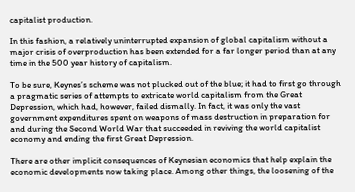capitalist production.

In this fashion, a relatively uninterrupted expansion of global capitalism without a major crisis of overproduction has been extended for a far longer period than at any time in the 500 year history of capitalism.

To be sure, Keynes’s scheme was not plucked out of the blue; it had to first go through a pragmatic series of attempts to extricate world capitalism from the Great Depression, which had, however, failed dismally. In fact, it was only the vast government expenditures spent on weapons of mass destruction in preparation for and during the Second World War that succeeded in reviving the world capitalist economy and ending the first Great Depression.

There are other implicit consequences of Keynesian economics that help explain the economic developments now taking place. Among other things, the loosening of the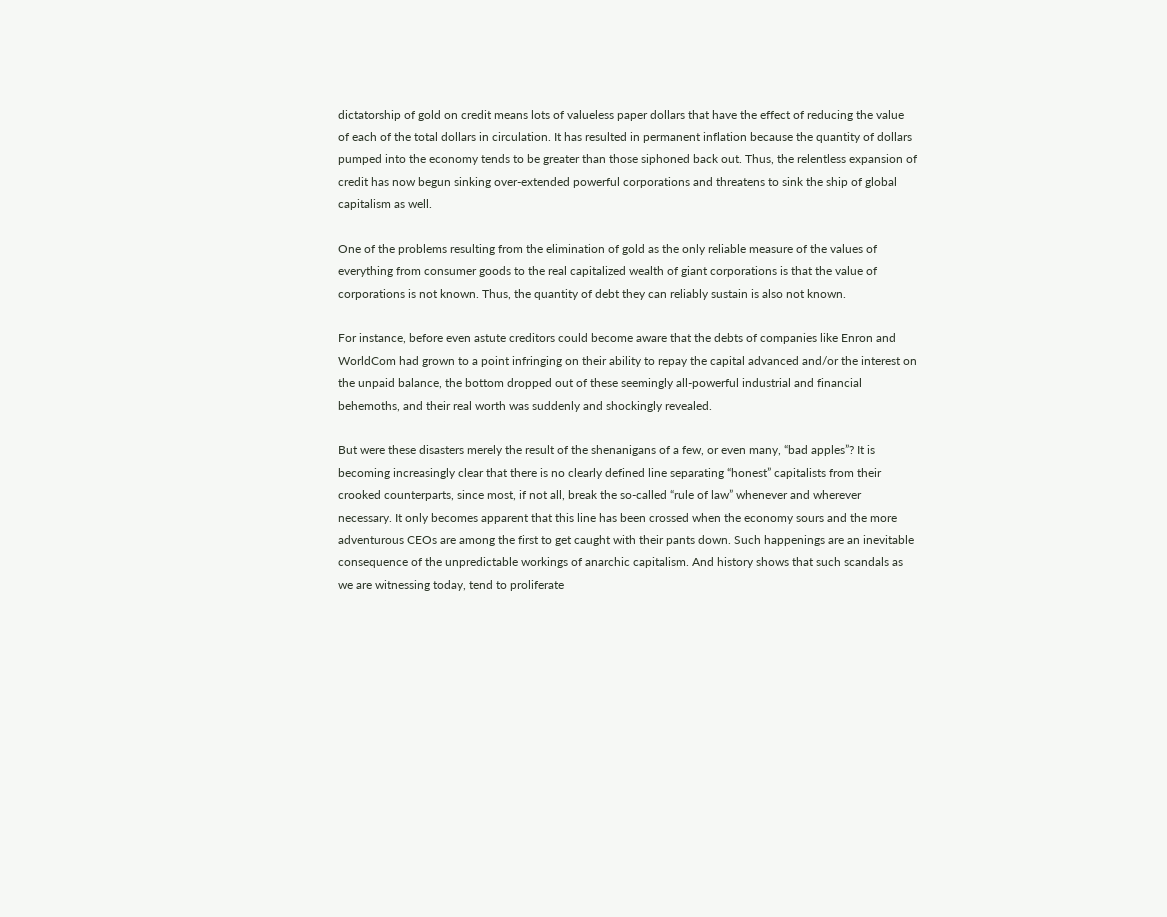dictatorship of gold on credit means lots of valueless paper dollars that have the effect of reducing the value of each of the total dollars in circulation. It has resulted in permanent inflation because the quantity of dollars pumped into the economy tends to be greater than those siphoned back out. Thus, the relentless expansion of credit has now begun sinking over-extended powerful corporations and threatens to sink the ship of global capitalism as well.

One of the problems resulting from the elimination of gold as the only reliable measure of the values of everything from consumer goods to the real capitalized wealth of giant corporations is that the value of corporations is not known. Thus, the quantity of debt they can reliably sustain is also not known.

For instance, before even astute creditors could become aware that the debts of companies like Enron and WorldCom had grown to a point infringing on their ability to repay the capital advanced and/or the interest on the unpaid balance, the bottom dropped out of these seemingly all-powerful industrial and financial behemoths, and their real worth was suddenly and shockingly revealed.

But were these disasters merely the result of the shenanigans of a few, or even many, “bad apples”? It is becoming increasingly clear that there is no clearly defined line separating “honest” capitalists from their crooked counterparts, since most, if not all, break the so-called “rule of law” whenever and wherever necessary. It only becomes apparent that this line has been crossed when the economy sours and the more adventurous CEOs are among the first to get caught with their pants down. Such happenings are an inevitable consequence of the unpredictable workings of anarchic capitalism. And history shows that such scandals as we are witnessing today, tend to proliferate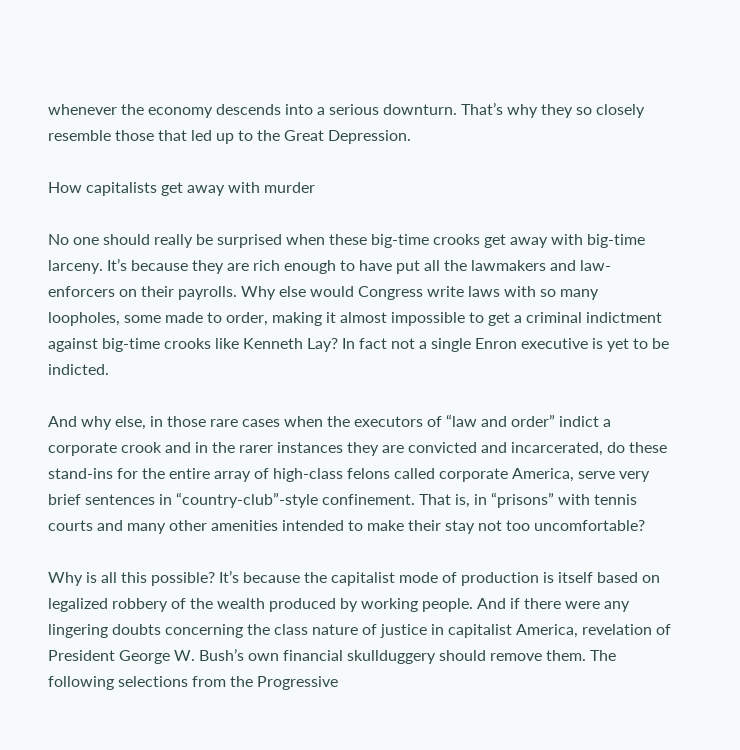whenever the economy descends into a serious downturn. That’s why they so closely resemble those that led up to the Great Depression.

How capitalists get away with murder

No one should really be surprised when these big-time crooks get away with big-time larceny. It’s because they are rich enough to have put all the lawmakers and law-enforcers on their payrolls. Why else would Congress write laws with so many loopholes, some made to order, making it almost impossible to get a criminal indictment against big-time crooks like Kenneth Lay? In fact not a single Enron executive is yet to be indicted.

And why else, in those rare cases when the executors of “law and order” indict a corporate crook and in the rarer instances they are convicted and incarcerated, do these stand-ins for the entire array of high-class felons called corporate America, serve very brief sentences in “country-club”-style confinement. That is, in “prisons” with tennis courts and many other amenities intended to make their stay not too uncomfortable?

Why is all this possible? It’s because the capitalist mode of production is itself based on legalized robbery of the wealth produced by working people. And if there were any lingering doubts concerning the class nature of justice in capitalist America, revelation of President George W. Bush’s own financial skullduggery should remove them. The following selections from the Progressive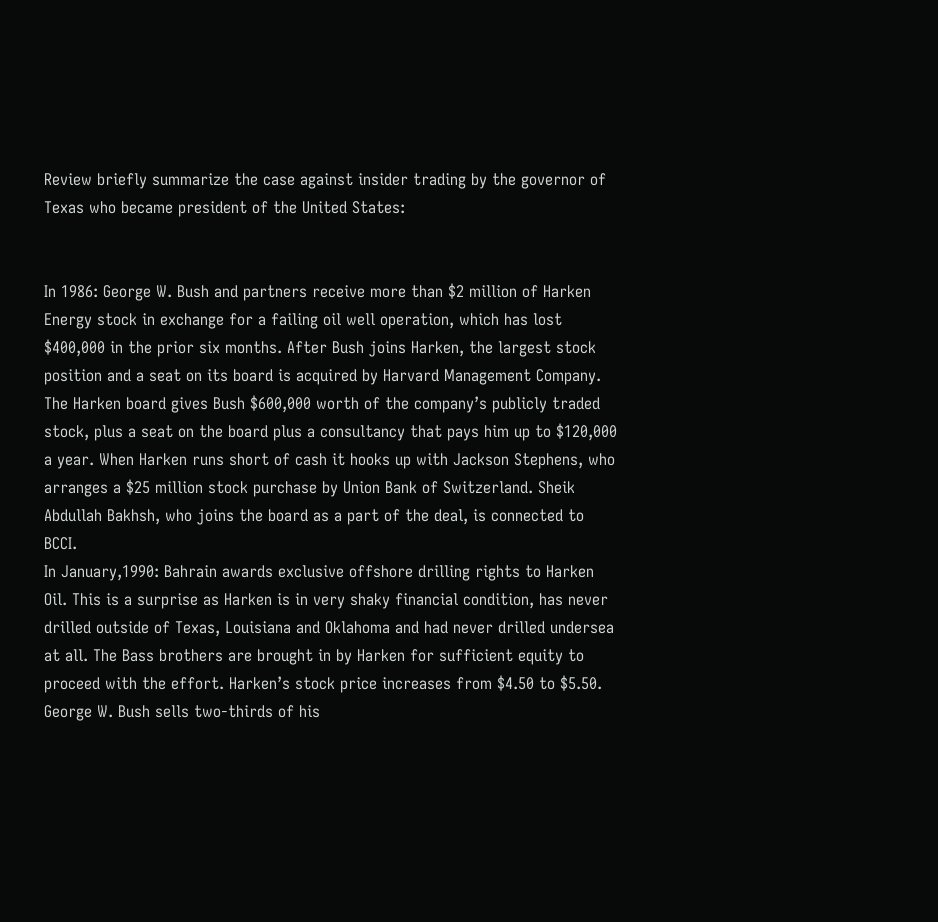Review briefly summarize the case against insider trading by the governor of Texas who became president of the United States:


In 1986: George W. Bush and partners receive more than $2 million of Harken Energy stock in exchange for a failing oil well operation, which has lost $400,000 in the prior six months. After Bush joins Harken, the largest stock position and a seat on its board is acquired by Harvard Management Company. The Harken board gives Bush $600,000 worth of the company’s publicly traded stock, plus a seat on the board plus a consultancy that pays him up to $120,000 a year. When Harken runs short of cash it hooks up with Jackson Stephens, who arranges a $25 million stock purchase by Union Bank of Switzerland. Sheik Abdullah Bakhsh, who joins the board as a part of the deal, is connected to BCCI.
In January,1990: Bahrain awards exclusive offshore drilling rights to Harken Oil. This is a surprise as Harken is in very shaky financial condition, has never drilled outside of Texas, Louisiana and Oklahoma and had never drilled undersea at all. The Bass brothers are brought in by Harken for sufficient equity to proceed with the effort. Harken’s stock price increases from $4.50 to $5.50.
George W. Bush sells two-thirds of his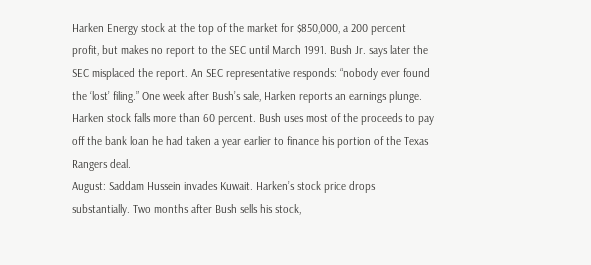Harken Energy stock at the top of the market for $850,000, a 200 percent profit, but makes no report to the SEC until March 1991. Bush Jr. says later the SEC misplaced the report. An SEC representative responds: “nobody ever found the ‘lost’ filing.” One week after Bush’s sale, Harken reports an earnings plunge. Harken stock falls more than 60 percent. Bush uses most of the proceeds to pay off the bank loan he had taken a year earlier to finance his portion of the Texas Rangers deal.
August: Saddam Hussein invades Kuwait. Harken’s stock price drops substantially. Two months after Bush sells his stock,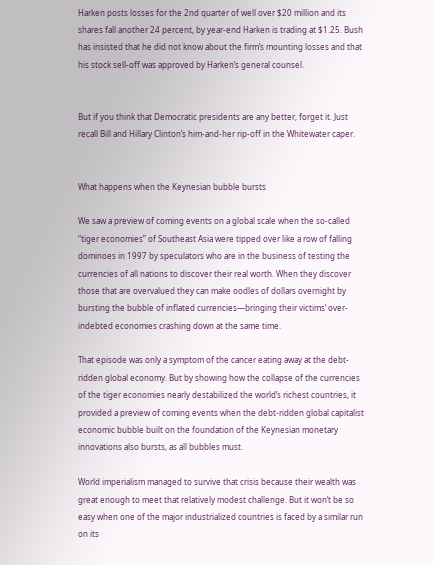Harken posts losses for the 2nd quarter of well over $20 million and its shares fall another 24 percent, by year-end Harken is trading at $1.25. Bush has insisted that he did not know about the firm’s mounting losses and that his stock sell-off was approved by Harken’s general counsel.


But if you think that Democratic presidents are any better, forget it. Just recall Bill and Hillary Clinton’s him-and-her rip-off in the Whitewater caper.


What happens when the Keynesian bubble bursts

We saw a preview of coming events on a global scale when the so-called “tiger economies” of Southeast Asia were tipped over like a row of falling dominoes in 1997 by speculators who are in the business of testing the currencies of all nations to discover their real worth. When they discover those that are overvalued they can make oodles of dollars overnight by bursting the bubble of inflated currencies—bringing their victims’ over-indebted economies crashing down at the same time.

That episode was only a symptom of the cancer eating away at the debt-ridden global economy. But by showing how the collapse of the currencies of the tiger economies nearly destabilized the world’s richest countries, it provided a preview of coming events when the debt-ridden global capitalist economic bubble built on the foundation of the Keynesian monetary innovations also bursts, as all bubbles must.

World imperialism managed to survive that crisis because their wealth was great enough to meet that relatively modest challenge. But it won’t be so easy when one of the major industrialized countries is faced by a similar run on its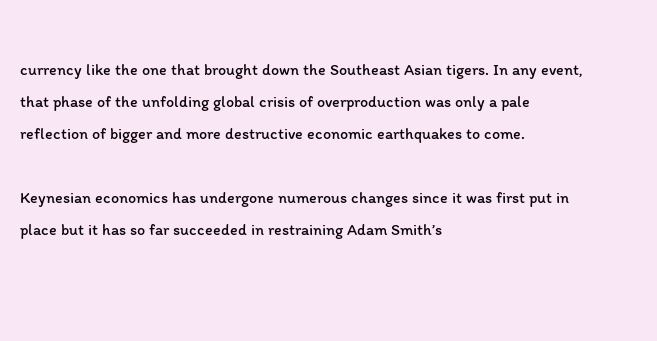currency like the one that brought down the Southeast Asian tigers. In any event, that phase of the unfolding global crisis of overproduction was only a pale reflection of bigger and more destructive economic earthquakes to come.

Keynesian economics has undergone numerous changes since it was first put in place but it has so far succeeded in restraining Adam Smith’s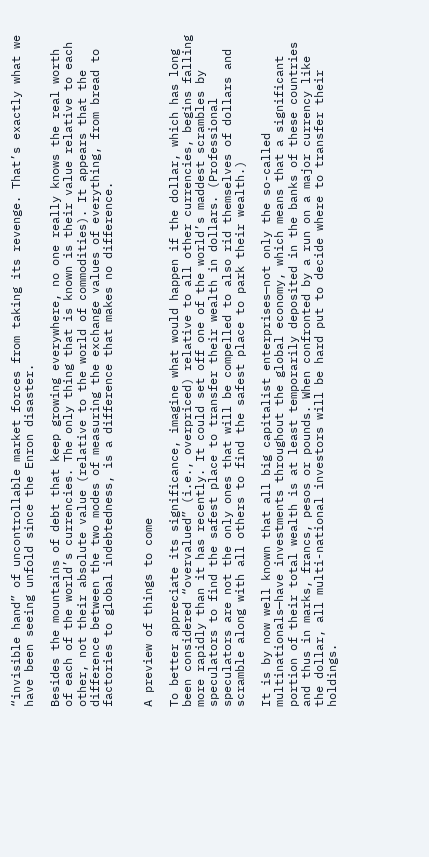“invisible hand” of uncontrollable market forces from taking its revenge. That’s exactly what we have been seeing unfold since the Enron disaster.

Besides the mountains of debt that keep growing everywhere, no one really knows the real worth of each of the world’s currencies. The only thing that is known is their value relative to each other, not their absolute value (relative to the world of commodities). It appears that the difference between the two modes of measuring the exchange values of everything, from bread to factories to global indebtedness, is a difference that makes no difference.


A preview of things to come

To better appreciate its significance, imagine what would happen if the dollar, which has long been considered “overvalued” (i.e., overpriced) relative to all other currencies, begins falling more rapidly than it has recently. It could set off one of the world’s maddest scrambles by speculators to find the safest place to transfer their wealth in dollars. (Professional speculators are not the only ones that will be compelled to also rid themselves of dollars and scramble along with all others to find the safest place to park their wealth.)

It is by now well known that all big capitalist enterprises—not only the so-called multinationals—have investments throughout the global economy, which means that a significant portion of their total wealth is at least temporarily deposited in the banks of these countries and thus in marks, francs, pesos or pounds. When confronted by a run on a major currency like the dollar, all multi-national investors will be hard put to decide where to transfer their holdings.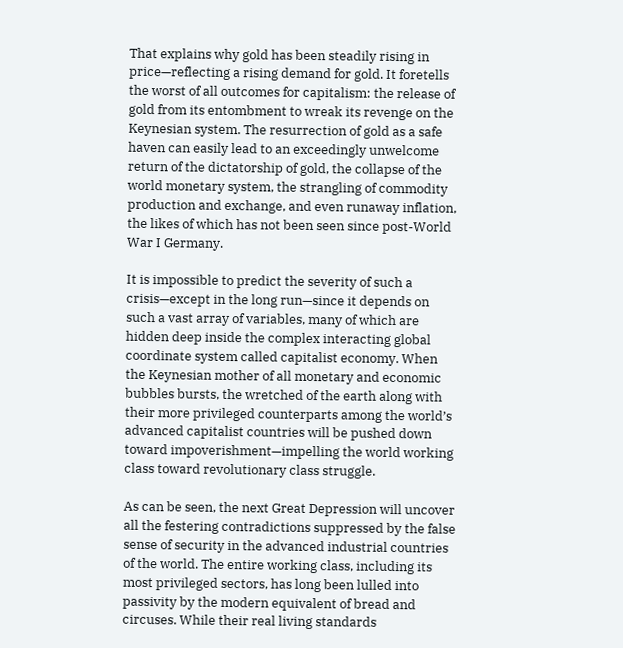That explains why gold has been steadily rising in price—reflecting a rising demand for gold. It foretells the worst of all outcomes for capitalism: the release of gold from its entombment to wreak its revenge on the Keynesian system. The resurrection of gold as a safe haven can easily lead to an exceedingly unwelcome return of the dictatorship of gold, the collapse of the world monetary system, the strangling of commodity production and exchange, and even runaway inflation, the likes of which has not been seen since post-World War I Germany.

It is impossible to predict the severity of such a crisis—except in the long run—since it depends on such a vast array of variables, many of which are hidden deep inside the complex interacting global coordinate system called capitalist economy. When the Keynesian mother of all monetary and economic bubbles bursts, the wretched of the earth along with their more privileged counterparts among the world’s advanced capitalist countries will be pushed down toward impoverishment—impelling the world working class toward revolutionary class struggle.

As can be seen, the next Great Depression will uncover all the festering contradictions suppressed by the false sense of security in the advanced industrial countries of the world. The entire working class, including its most privileged sectors, has long been lulled into passivity by the modern equivalent of bread and circuses. While their real living standards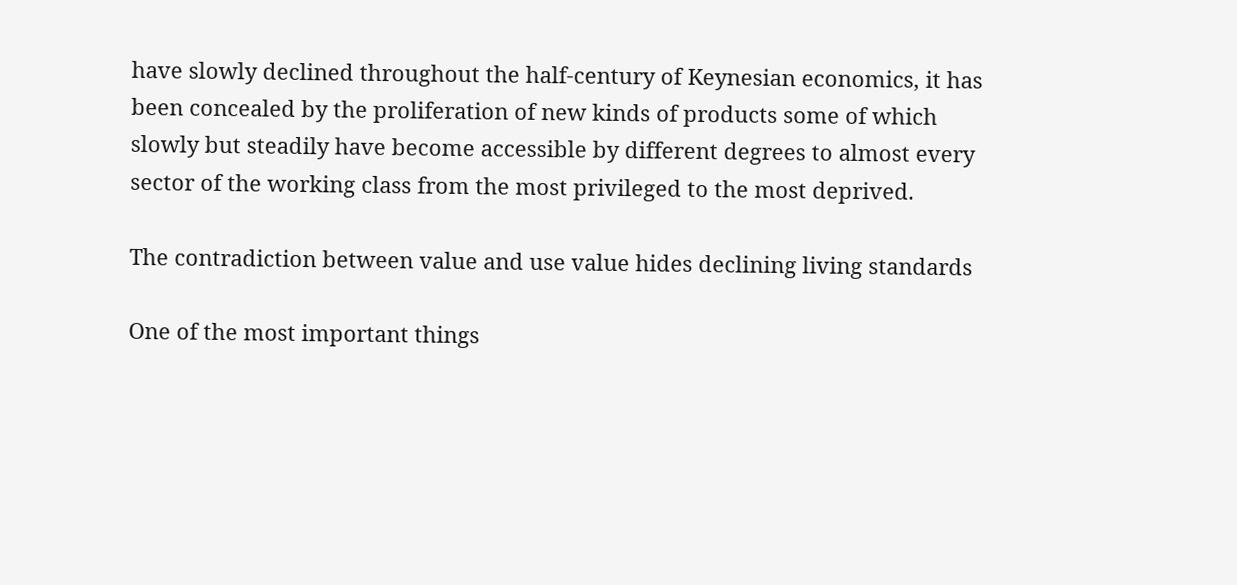have slowly declined throughout the half-century of Keynesian economics, it has been concealed by the proliferation of new kinds of products some of which slowly but steadily have become accessible by different degrees to almost every sector of the working class from the most privileged to the most deprived.

The contradiction between value and use value hides declining living standards

One of the most important things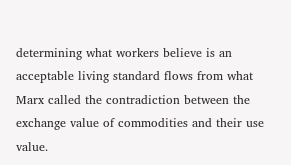determining what workers believe is an acceptable living standard flows from what Marx called the contradiction between the exchange value of commodities and their use value.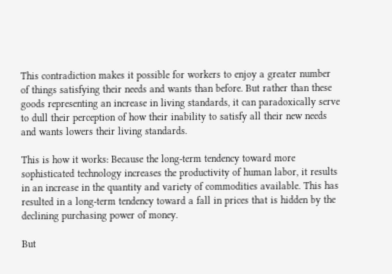This contradiction makes it possible for workers to enjoy a greater number of things satisfying their needs and wants than before. But rather than these goods representing an increase in living standards, it can paradoxically serve to dull their perception of how their inability to satisfy all their new needs and wants lowers their living standards.

This is how it works: Because the long-term tendency toward more sophisticated technology increases the productivity of human labor, it results in an increase in the quantity and variety of commodities available. This has resulted in a long-term tendency toward a fall in prices that is hidden by the declining purchasing power of money.

But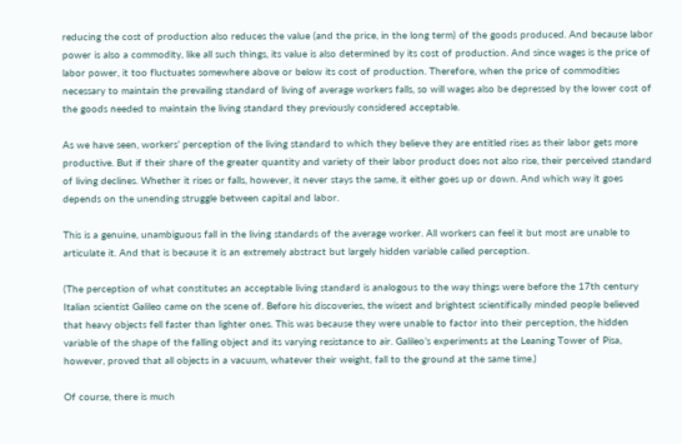reducing the cost of production also reduces the value (and the price, in the long term) of the goods produced. And because labor power is also a commodity, like all such things, its value is also determined by its cost of production. And since wages is the price of labor power, it too fluctuates somewhere above or below its cost of production. Therefore, when the price of commodities necessary to maintain the prevailing standard of living of average workers falls, so will wages also be depressed by the lower cost of the goods needed to maintain the living standard they previously considered acceptable.

As we have seen, workers’ perception of the living standard to which they believe they are entitled rises as their labor gets more productive. But if their share of the greater quantity and variety of their labor product does not also rise, their perceived standard of living declines. Whether it rises or falls, however, it never stays the same, it either goes up or down. And which way it goes depends on the unending struggle between capital and labor.

This is a genuine, unambiguous fall in the living standards of the average worker. All workers can feel it but most are unable to articulate it. And that is because it is an extremely abstract but largely hidden variable called perception.

(The perception of what constitutes an acceptable living standard is analogous to the way things were before the 17th century Italian scientist Galileo came on the scene of. Before his discoveries, the wisest and brightest scientifically minded people believed that heavy objects fell faster than lighter ones. This was because they were unable to factor into their perception, the hidden variable of the shape of the falling object and its varying resistance to air. Galileo’s experiments at the Leaning Tower of Pisa, however, proved that all objects in a vacuum, whatever their weight, fall to the ground at the same time.)

Of course, there is much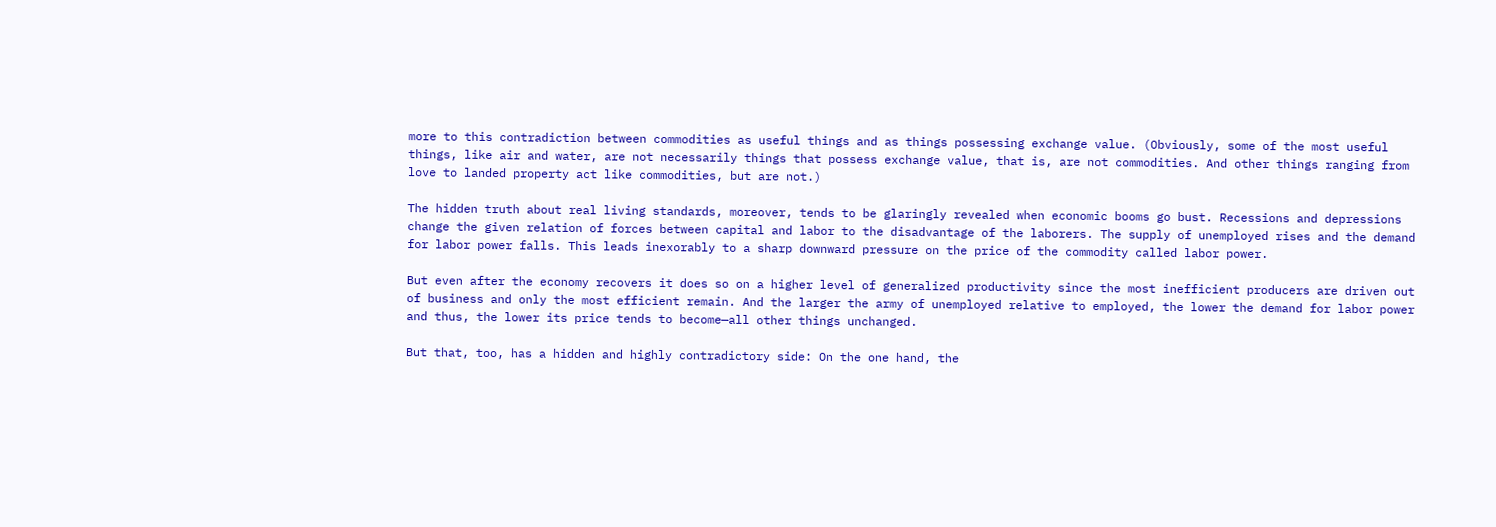more to this contradiction between commodities as useful things and as things possessing exchange value. (Obviously, some of the most useful things, like air and water, are not necessarily things that possess exchange value, that is, are not commodities. And other things ranging from love to landed property act like commodities, but are not.)

The hidden truth about real living standards, moreover, tends to be glaringly revealed when economic booms go bust. Recessions and depressions change the given relation of forces between capital and labor to the disadvantage of the laborers. The supply of unemployed rises and the demand for labor power falls. This leads inexorably to a sharp downward pressure on the price of the commodity called labor power.

But even after the economy recovers it does so on a higher level of generalized productivity since the most inefficient producers are driven out of business and only the most efficient remain. And the larger the army of unemployed relative to employed, the lower the demand for labor power and thus, the lower its price tends to become—all other things unchanged.

But that, too, has a hidden and highly contradictory side: On the one hand, the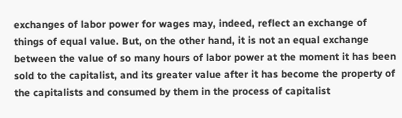exchanges of labor power for wages may, indeed, reflect an exchange of things of equal value. But, on the other hand, it is not an equal exchange between the value of so many hours of labor power at the moment it has been sold to the capitalist, and its greater value after it has become the property of the capitalists and consumed by them in the process of capitalist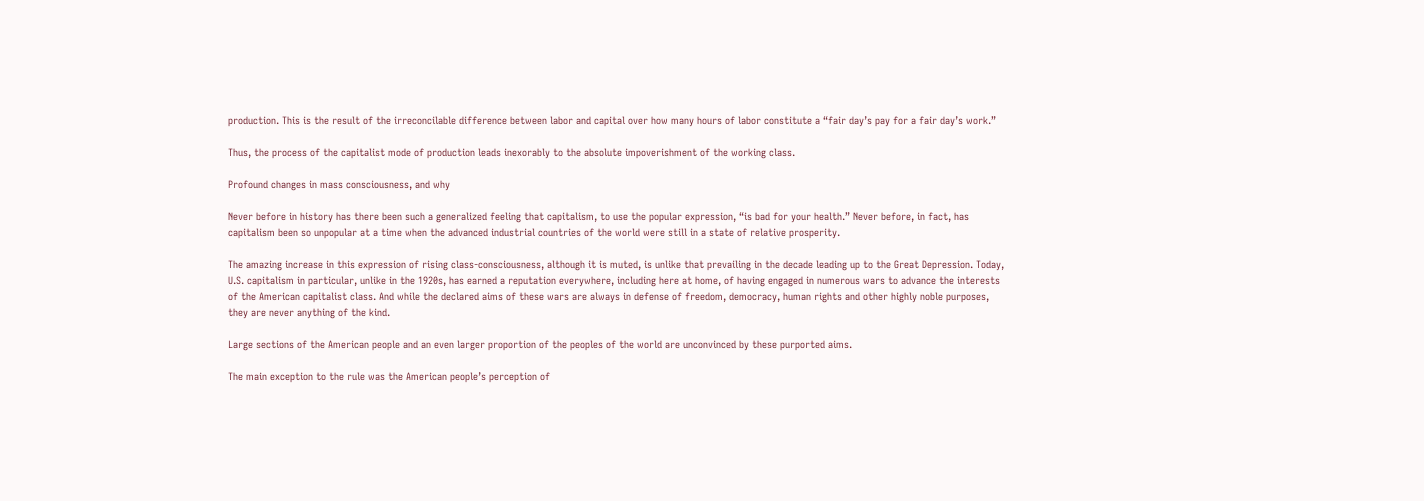production. This is the result of the irreconcilable difference between labor and capital over how many hours of labor constitute a “fair day’s pay for a fair day’s work.”

Thus, the process of the capitalist mode of production leads inexorably to the absolute impoverishment of the working class.

Profound changes in mass consciousness, and why

Never before in history has there been such a generalized feeling that capitalism, to use the popular expression, “is bad for your health.” Never before, in fact, has capitalism been so unpopular at a time when the advanced industrial countries of the world were still in a state of relative prosperity.

The amazing increase in this expression of rising class-consciousness, although it is muted, is unlike that prevailing in the decade leading up to the Great Depression. Today, U.S. capitalism in particular, unlike in the 1920s, has earned a reputation everywhere, including here at home, of having engaged in numerous wars to advance the interests of the American capitalist class. And while the declared aims of these wars are always in defense of freedom, democracy, human rights and other highly noble purposes, they are never anything of the kind.

Large sections of the American people and an even larger proportion of the peoples of the world are unconvinced by these purported aims.

The main exception to the rule was the American people’s perception of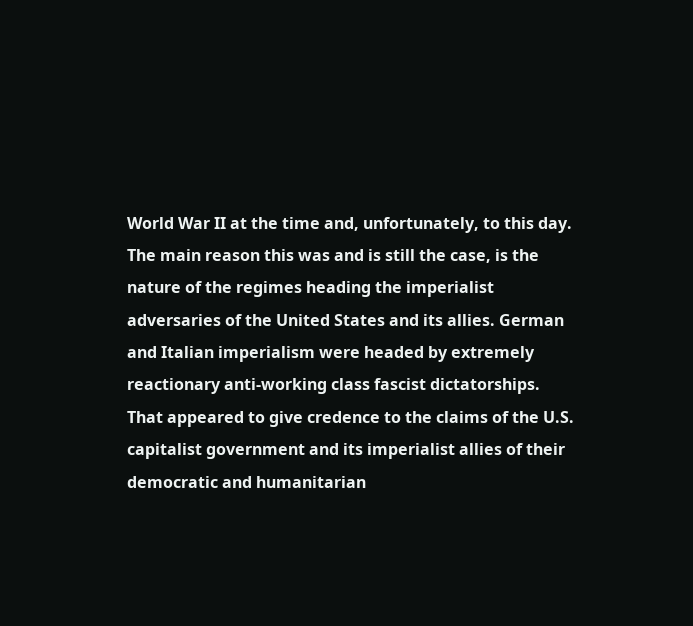World War II at the time and, unfortunately, to this day. The main reason this was and is still the case, is the nature of the regimes heading the imperialist adversaries of the United States and its allies. German and Italian imperialism were headed by extremely reactionary anti-working class fascist dictatorships. That appeared to give credence to the claims of the U.S. capitalist government and its imperialist allies of their democratic and humanitarian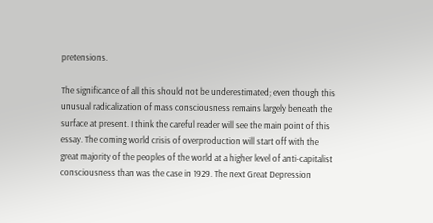pretensions.

The significance of all this should not be underestimated; even though this unusual radicalization of mass consciousness remains largely beneath the surface at present. I think the careful reader will see the main point of this essay. The coming world crisis of overproduction will start off with the great majority of the peoples of the world at a higher level of anti-capitalist consciousness than was the case in 1929. The next Great Depression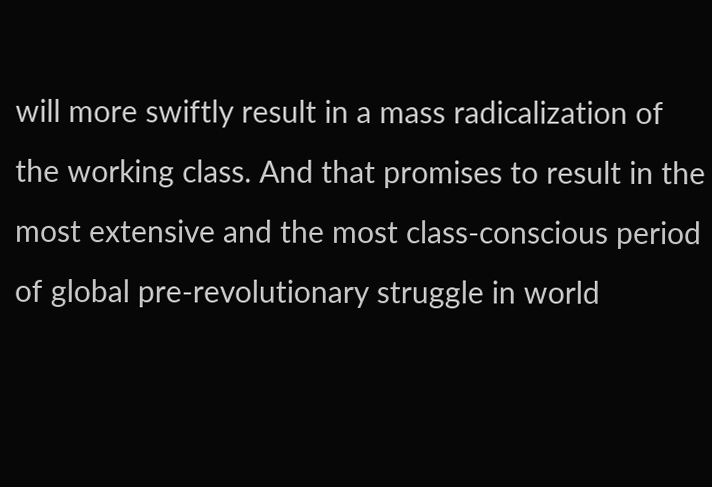will more swiftly result in a mass radicalization of the working class. And that promises to result in the most extensive and the most class-conscious period of global pre-revolutionary struggle in world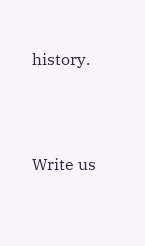history.





Write us